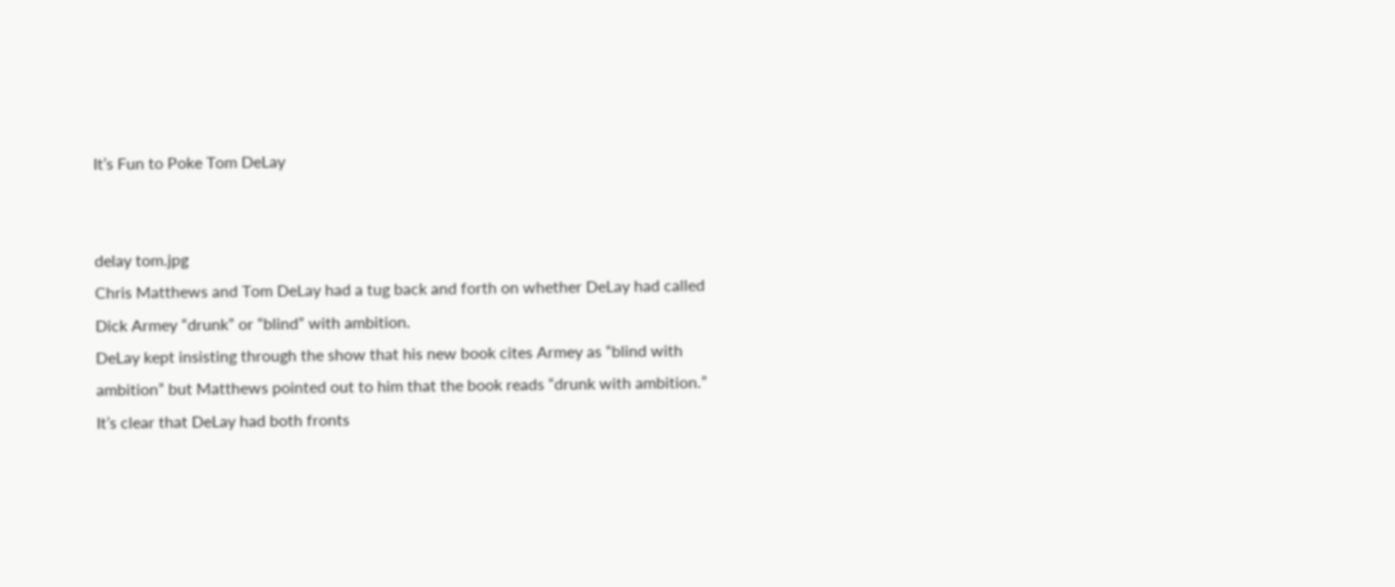It’s Fun to Poke Tom DeLay


delay tom.jpg
Chris Matthews and Tom DeLay had a tug back and forth on whether DeLay had called Dick Armey “drunk” or “blind” with ambition.
DeLay kept insisting through the show that his new book cites Armey as “blind with ambition” but Matthews pointed out to him that the book reads “drunk with ambition.”
It’s clear that DeLay had both fronts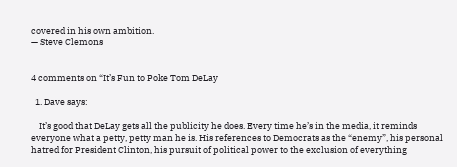covered in his own ambition.
— Steve Clemons


4 comments on “It’s Fun to Poke Tom DeLay

  1. Dave says:

    It’s good that DeLay gets all the publicity he does. Every time he’s in the media, it reminds everyone what a petty, petty man he is. His references to Democrats as the “enemy”, his personal hatred for President Clinton, his pursuit of political power to the exclusion of everything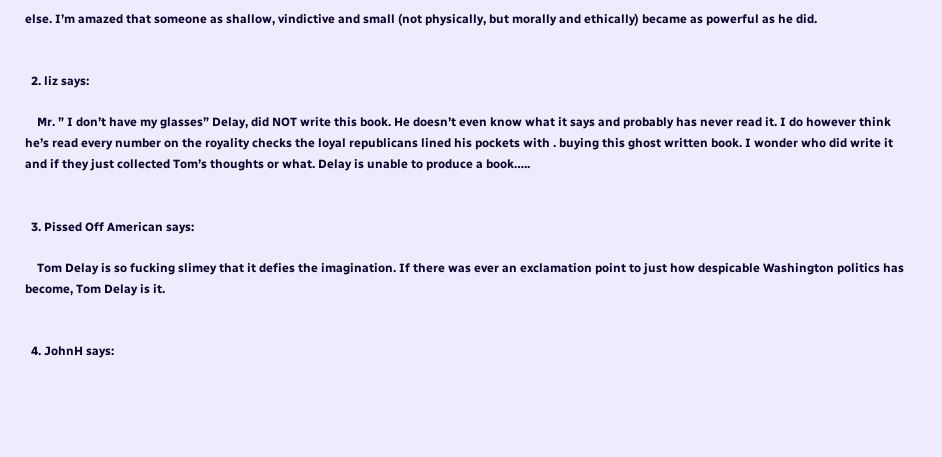else. I’m amazed that someone as shallow, vindictive and small (not physically, but morally and ethically) became as powerful as he did.


  2. liz says:

    Mr. ” I don’t have my glasses” Delay, did NOT write this book. He doesn’t even know what it says and probably has never read it. I do however think he’s read every number on the royality checks the loyal republicans lined his pockets with . buying this ghost written book. I wonder who did write it and if they just collected Tom’s thoughts or what. Delay is unable to produce a book…..


  3. Pissed Off American says:

    Tom Delay is so fucking slimey that it defies the imagination. If there was ever an exclamation point to just how despicable Washington politics has become, Tom Delay is it.


  4. JohnH says: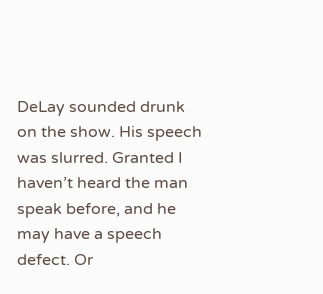DeLay sounded drunk on the show. His speech was slurred. Granted I haven’t heard the man speak before, and he may have a speech defect. Or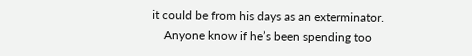it could be from his days as an exterminator.
    Anyone know if he’s been spending too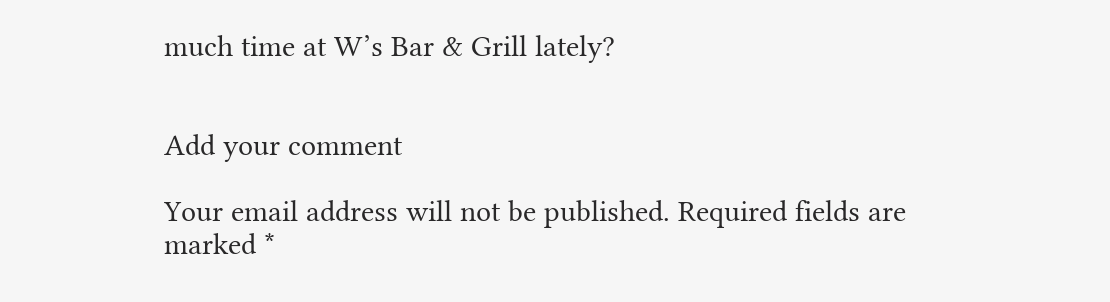much time at W’s Bar & Grill lately?


Add your comment

Your email address will not be published. Required fields are marked *